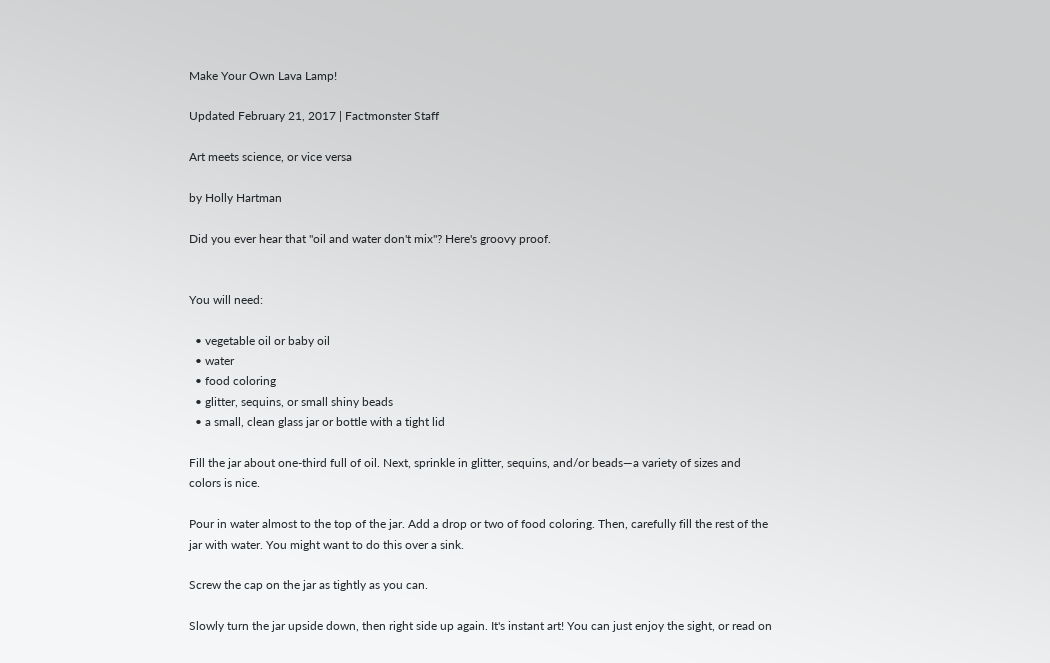Make Your Own Lava Lamp!

Updated February 21, 2017 | Factmonster Staff

Art meets science, or vice versa

by Holly Hartman

Did you ever hear that "oil and water don't mix"? Here's groovy proof.


You will need:

  • vegetable oil or baby oil
  • water
  • food coloring
  • glitter, sequins, or small shiny beads
  • a small, clean glass jar or bottle with a tight lid

Fill the jar about one-third full of oil. Next, sprinkle in glitter, sequins, and/or beads—a variety of sizes and colors is nice.

Pour in water almost to the top of the jar. Add a drop or two of food coloring. Then, carefully fill the rest of the jar with water. You might want to do this over a sink.

Screw the cap on the jar as tightly as you can.

Slowly turn the jar upside down, then right side up again. It's instant art! You can just enjoy the sight, or read on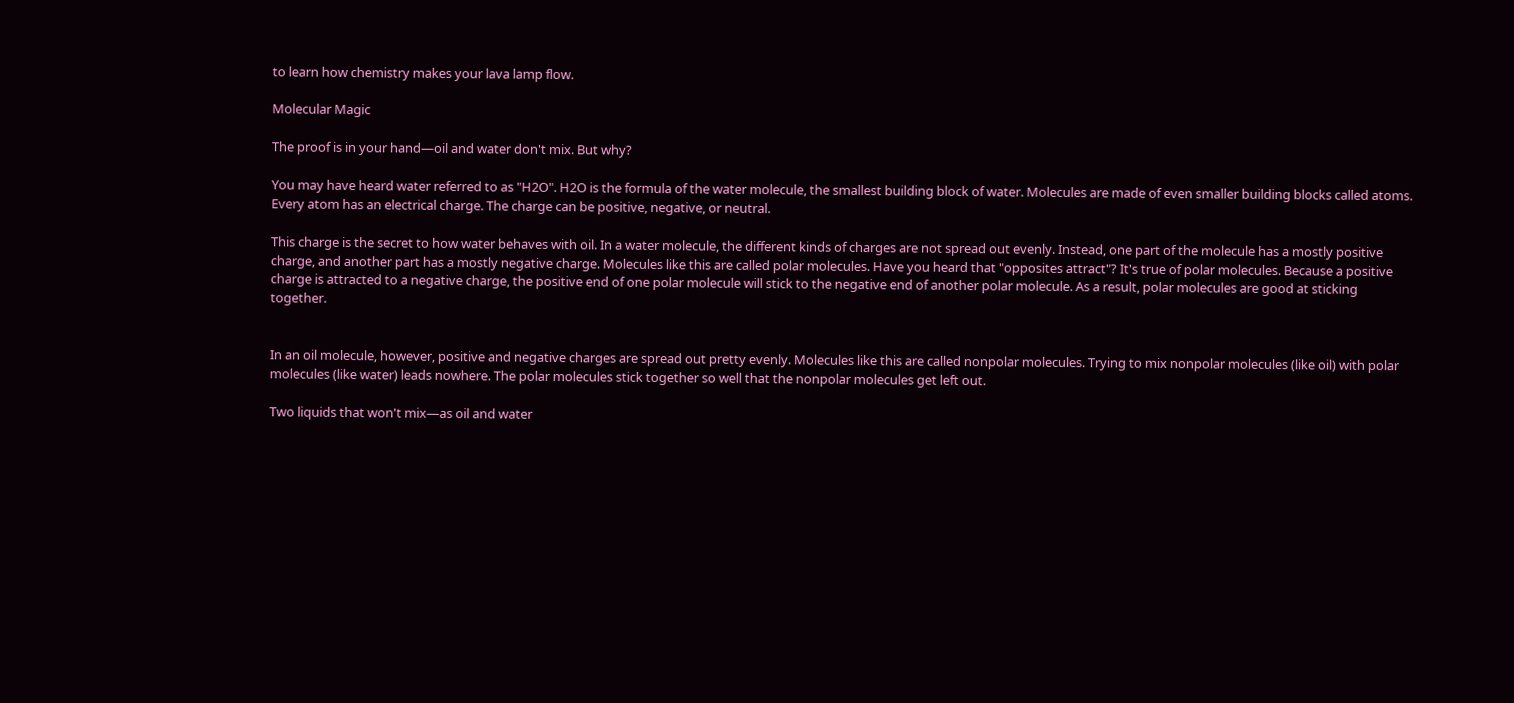to learn how chemistry makes your lava lamp flow.

Molecular Magic

The proof is in your hand—oil and water don't mix. But why?

You may have heard water referred to as "H2O". H2O is the formula of the water molecule, the smallest building block of water. Molecules are made of even smaller building blocks called atoms. Every atom has an electrical charge. The charge can be positive, negative, or neutral.

This charge is the secret to how water behaves with oil. In a water molecule, the different kinds of charges are not spread out evenly. Instead, one part of the molecule has a mostly positive charge, and another part has a mostly negative charge. Molecules like this are called polar molecules. Have you heard that "opposites attract"? It's true of polar molecules. Because a positive charge is attracted to a negative charge, the positive end of one polar molecule will stick to the negative end of another polar molecule. As a result, polar molecules are good at sticking together.


In an oil molecule, however, positive and negative charges are spread out pretty evenly. Molecules like this are called nonpolar molecules. Trying to mix nonpolar molecules (like oil) with polar molecules (like water) leads nowhere. The polar molecules stick together so well that the nonpolar molecules get left out.

Two liquids that won't mix—as oil and water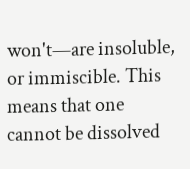won't—are insoluble, or immiscible. This means that one cannot be dissolved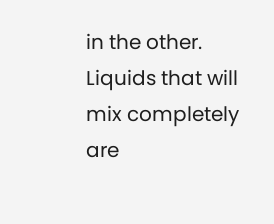in the other. Liquids that will mix completely are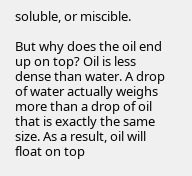soluble, or miscible.

But why does the oil end up on top? Oil is less dense than water. A drop of water actually weighs more than a drop of oil that is exactly the same size. As a result, oil will float on top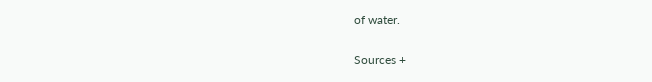of water.

Sources +